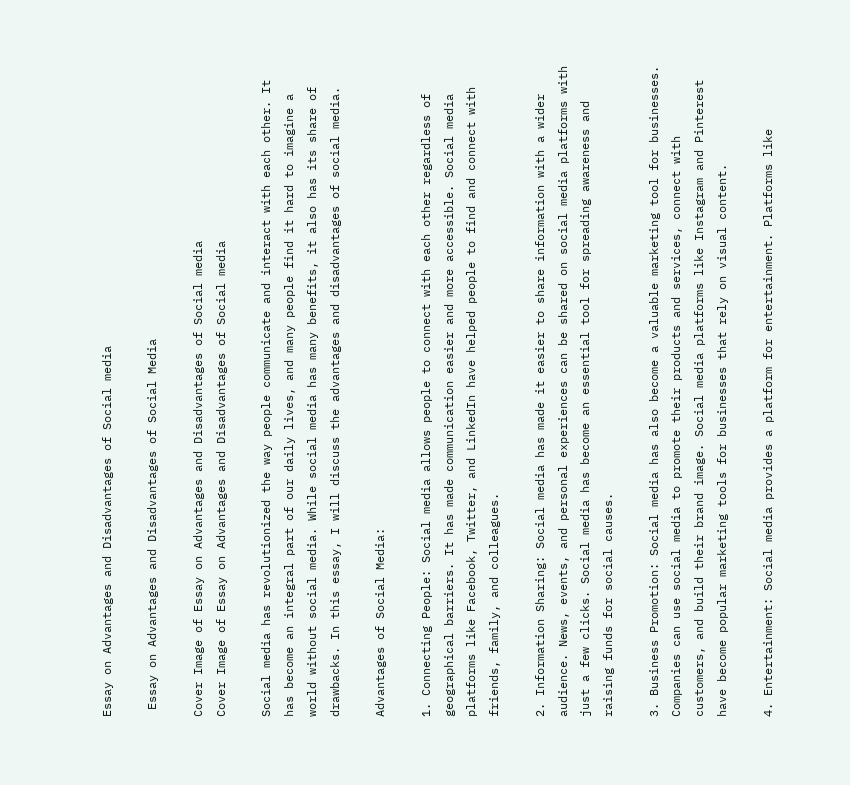Essay on Advantages and Disadvantages of Social media

 Essay on Advantages and Disadvantages of Social Media

Cover Image of Essay on Advantages and Disadvantages of Social media
Cover Image of Essay on Advantages and Disadvantages of Social media

Social media has revolutionized the way people communicate and interact with each other. It has become an integral part of our daily lives, and many people find it hard to imagine a world without social media. While social media has many benefits, it also has its share of drawbacks. In this essay, I will discuss the advantages and disadvantages of social media.

Advantages of Social Media:

1. Connecting People: Social media allows people to connect with each other regardless of geographical barriers. It has made communication easier and more accessible. Social media platforms like Facebook, Twitter, and LinkedIn have helped people to find and connect with friends, family, and colleagues.

2. Information Sharing: Social media has made it easier to share information with a wider audience. News, events, and personal experiences can be shared on social media platforms with just a few clicks. Social media has become an essential tool for spreading awareness and raising funds for social causes.

3. Business Promotion: Social media has also become a valuable marketing tool for businesses. Companies can use social media to promote their products and services, connect with customers, and build their brand image. Social media platforms like Instagram and Pinterest have become popular marketing tools for businesses that rely on visual content.

4. Entertainment: Social media provides a platform for entertainment. Platforms like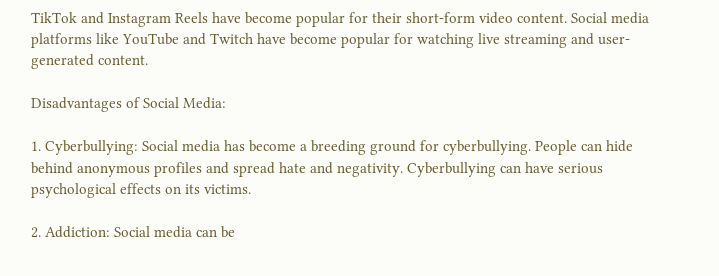TikTok and Instagram Reels have become popular for their short-form video content. Social media platforms like YouTube and Twitch have become popular for watching live streaming and user-generated content.

Disadvantages of Social Media:

1. Cyberbullying: Social media has become a breeding ground for cyberbullying. People can hide behind anonymous profiles and spread hate and negativity. Cyberbullying can have serious psychological effects on its victims.

2. Addiction: Social media can be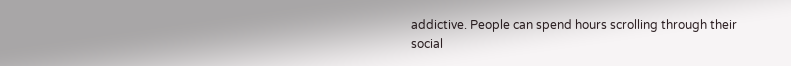addictive. People can spend hours scrolling through their social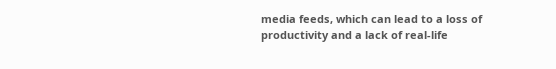media feeds, which can lead to a loss of productivity and a lack of real-life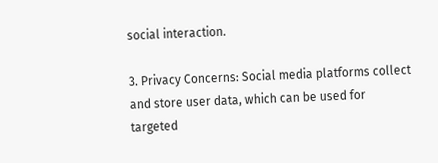social interaction.

3. Privacy Concerns: Social media platforms collect and store user data, which can be used for targeted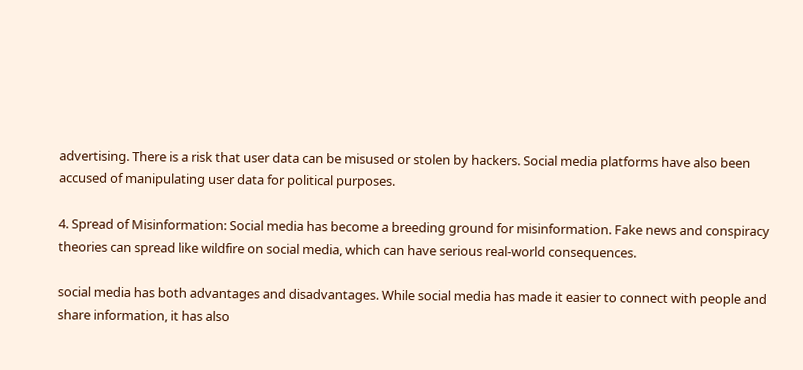advertising. There is a risk that user data can be misused or stolen by hackers. Social media platforms have also been accused of manipulating user data for political purposes.

4. Spread of Misinformation: Social media has become a breeding ground for misinformation. Fake news and conspiracy theories can spread like wildfire on social media, which can have serious real-world consequences.

social media has both advantages and disadvantages. While social media has made it easier to connect with people and share information, it has also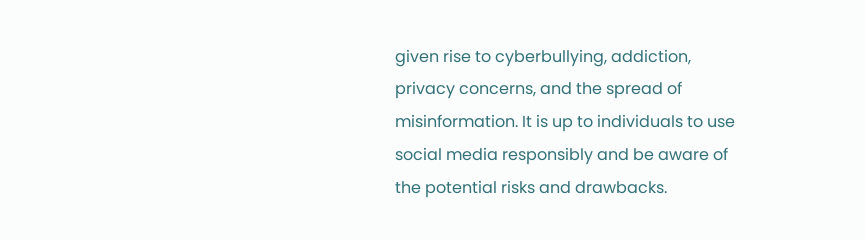given rise to cyberbullying, addiction, privacy concerns, and the spread of misinformation. It is up to individuals to use social media responsibly and be aware of the potential risks and drawbacks.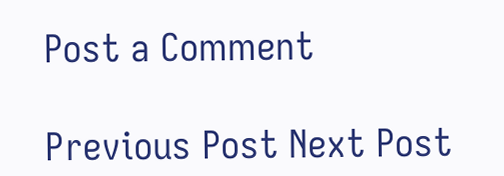Post a Comment

Previous Post Next Post